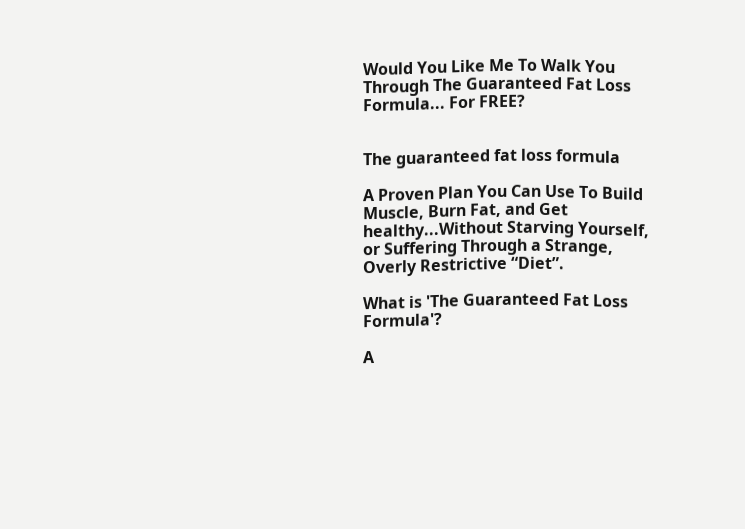Would You Like Me To Walk You Through The Guaranteed Fat Loss Formula... For FREE?


The guaranteed fat loss formula

A Proven Plan You Can Use To Build Muscle, Burn Fat, and Get healthy...Without Starving Yourself, or Suffering Through a Strange, Overly Restrictive “Diet”.

What is 'The Guaranteed Fat Loss Formula'?

A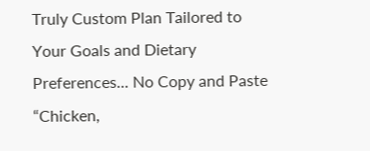Truly Custom Plan Tailored to Your Goals and Dietary Preferences... No Copy and Paste “Chicken,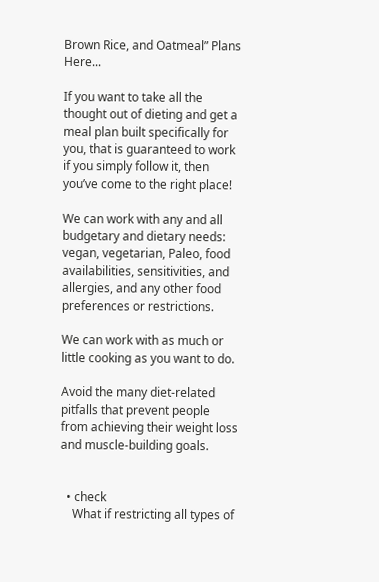Brown Rice, and Oatmeal” Plans Here...

If you want to take all the thought out of dieting and get a meal plan built specifically for you, that is guaranteed to work if you simply follow it, then you’ve come to the right place!

We can work with any and all budgetary and dietary needs: vegan, vegetarian, Paleo, food availabilities, sensitivities, and allergies, and any other food preferences or restrictions.

We can work with as much or little cooking as you want to do.

Avoid the many diet-related pitfalls that prevent people from achieving their weight loss and muscle-building goals.


  • check
    What if restricting all types of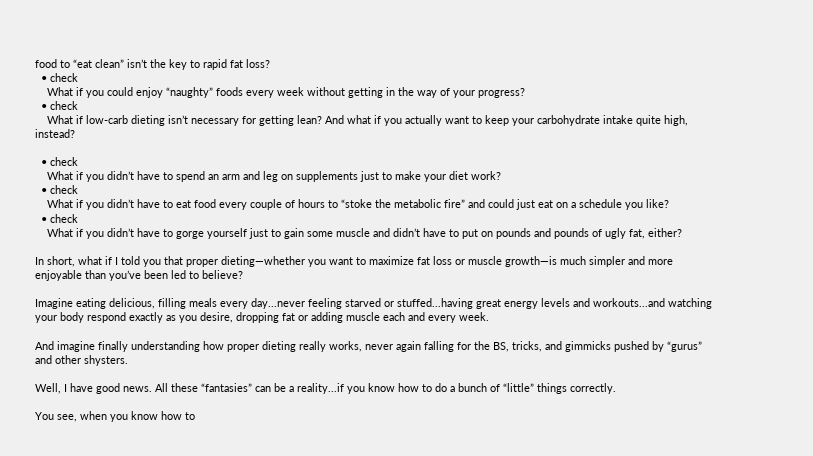food to “eat clean” isn’t the key to rapid fat loss?
  • check
    What if you could enjoy “naughty” foods every week without getting in the way of your progress?
  • check
    What if low-carb dieting isn’t necessary for getting lean? And what if you actually want to keep your carbohydrate intake quite high, instead?

  • check
    What if you didn’t have to spend an arm and leg on supplements just to make your diet work?
  • check
    What if you didn’t have to eat food every couple of hours to “stoke the metabolic fire” and could just eat on a schedule you like?
  • check
    What if you didn’t have to gorge yourself just to gain some muscle and didn’t have to put on pounds and pounds of ugly fat, either?

In short, what if I told you that proper dieting—whether you want to maximize fat loss or muscle growth—is much simpler and more enjoyable than you’ve been led to believe?

Imagine eating delicious, filling meals every day...never feeling starved or stuffed...having great energy levels and workouts...and watching your body respond exactly as you desire, dropping fat or adding muscle each and every week.

And imagine finally understanding how proper dieting really works, never again falling for the BS, tricks, and gimmicks pushed by “gurus” and other shysters.

Well, I have good news. All these “fantasies” can be a reality...if you know how to do a bunch of “little” things correctly.

You see, when you know how to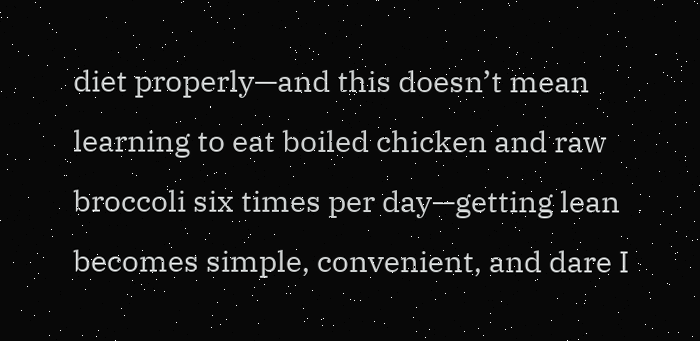diet properly—and this doesn’t mean learning to eat boiled chicken and raw broccoli six times per day—getting lean becomes simple, convenient, and dare I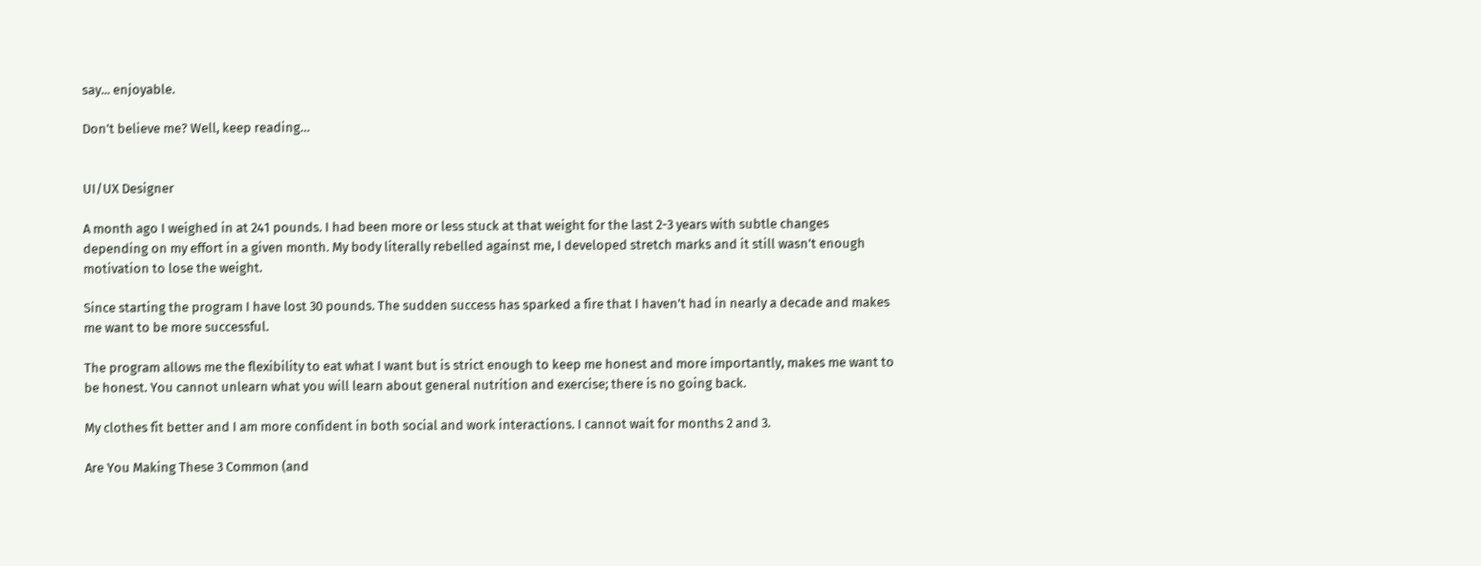say... enjoyable.

Don’t believe me? Well, keep reading…


UI/UX Designer

A month ago I weighed in at 241 pounds. I had been more or less stuck at that weight for the last 2-3 years with subtle changes depending on my effort in a given month. My body literally rebelled against me, I developed stretch marks and it still wasn't enough motivation to lose the weight.

Since starting the program I have lost 30 pounds. The sudden success has sparked a fire that I haven't had in nearly a decade and makes me want to be more successful.

The program allows me the flexibility to eat what I want but is strict enough to keep me honest and more importantly, makes me want to be honest. You cannot unlearn what you will learn about general nutrition and exercise; there is no going back.

My clothes fit better and I am more confident in both social and work interactions. I cannot wait for months 2 and 3.

Are You Making These 3 Common (and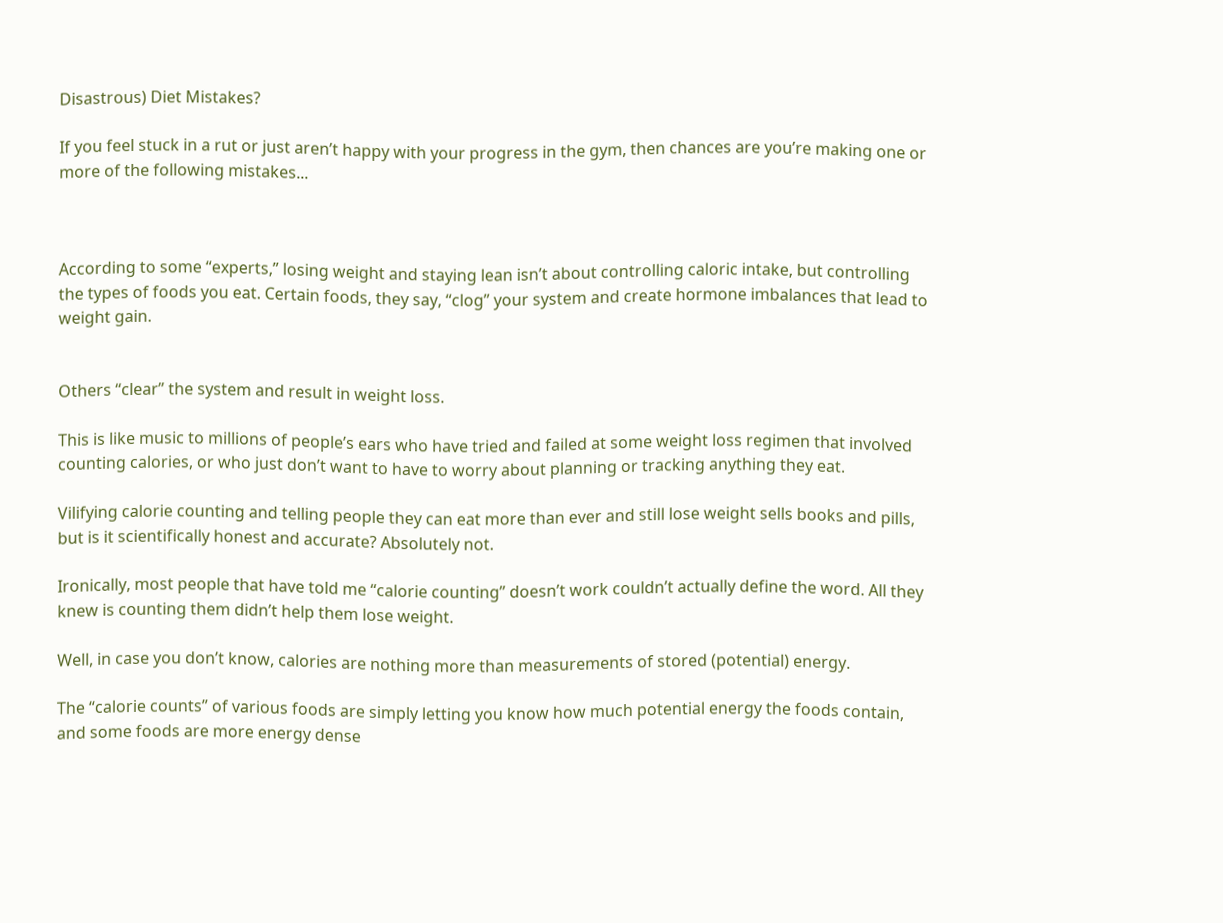Disastrous) Diet Mistakes?

If you feel stuck in a rut or just aren’t happy with your progress in the gym, then chances are you’re making one or more of the following mistakes...



According to some “experts,” losing weight and staying lean isn’t about controlling caloric intake, but controlling the types of foods you eat. Certain foods, they say, “clog” your system and create hormone imbalances that lead to weight gain.


Others “clear” the system and result in weight loss.

This is like music to millions of people’s ears who have tried and failed at some weight loss regimen that involved counting calories, or who just don’t want to have to worry about planning or tracking anything they eat.

Vilifying calorie counting and telling people they can eat more than ever and still lose weight sells books and pills, but is it scientifically honest and accurate? Absolutely not.

Ironically, most people that have told me “calorie counting” doesn’t work couldn’t actually define the word. All they knew is counting them didn’t help them lose weight.

Well, in case you don’t know, calories are nothing more than measurements of stored (potential) energy.

The “calorie counts” of various foods are simply letting you know how much potential energy the foods contain, and some foods are more energy dense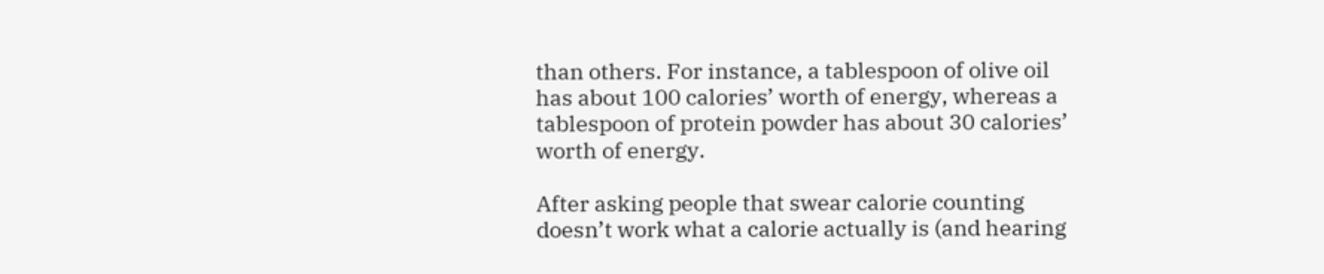than others. For instance, a tablespoon of olive oil has about 100 calories’ worth of energy, whereas a tablespoon of protein powder has about 30 calories’ worth of energy.

After asking people that swear calorie counting doesn’t work what a calorie actually is (and hearing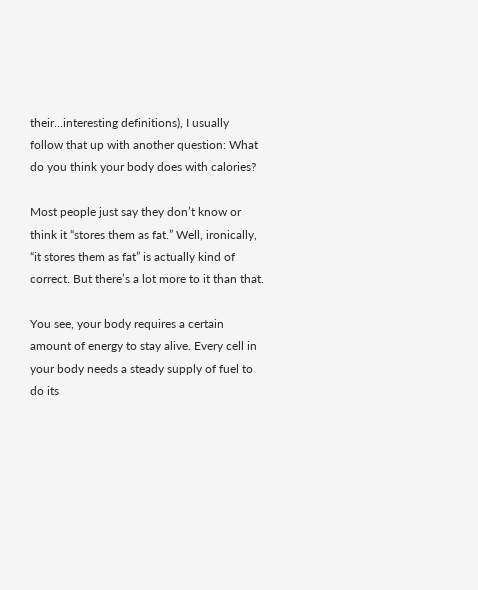their…interesting definitions), I usually follow that up with another question: What do you think your body does with calories?

Most people just say they don’t know or think it “stores them as fat.” Well, ironically, “it stores them as fat” is actually kind of correct. But there’s a lot more to it than that.

You see, your body requires a certain amount of energy to stay alive. Every cell in your body needs a steady supply of fuel to do its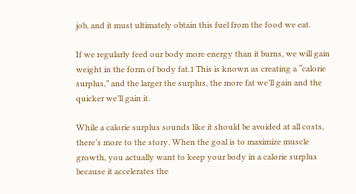job, and it must ultimately obtain this fuel from the food we eat.

If we regularly feed our body more energy than it burns, we will gain weight in the form of body fat.1 This is known as creating a “calorie surplus,” and the larger the surplus, the more fat we’ll gain and the quicker we’ll gain it.

While a calorie surplus sounds like it should be avoided at all costs, there’s more to the story. When the goal is to maximize muscle growth, you actually want to keep your body in a calorie surplus because it accelerates the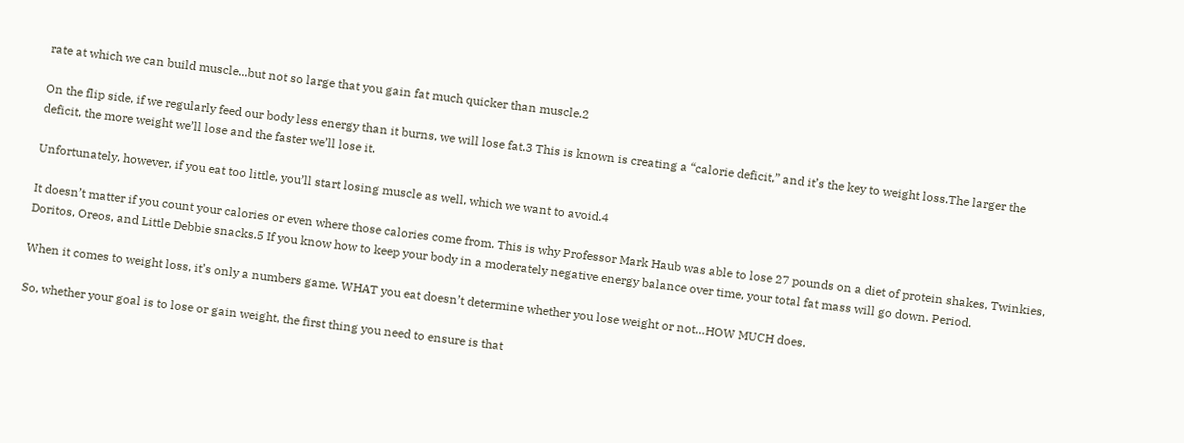rate at which we can build muscle...but not so large that you gain fat much quicker than muscle.2

On the flip side, if we regularly feed our body less energy than it burns, we will lose fat.3 This is known is creating a “calorie deficit,” and it’s the key to weight loss.The larger the deficit, the more weight we’ll lose and the faster we’ll lose it.

Unfortunately, however, if you eat too little, you’ll start losing muscle as well, which we want to avoid.4

It doesn’t matter if you count your calories or even where those calories come from. This is why Professor Mark Haub was able to lose 27 pounds on a diet of protein shakes, Twinkies, Doritos, Oreos, and Little Debbie snacks.5 If you know how to keep your body in a moderately negative energy balance over time, your total fat mass will go down. Period.

When it comes to weight loss, it’s only a numbers game. WHAT you eat doesn’t determine whether you lose weight or not…HOW MUCH does.

So, whether your goal is to lose or gain weight, the first thing you need to ensure is that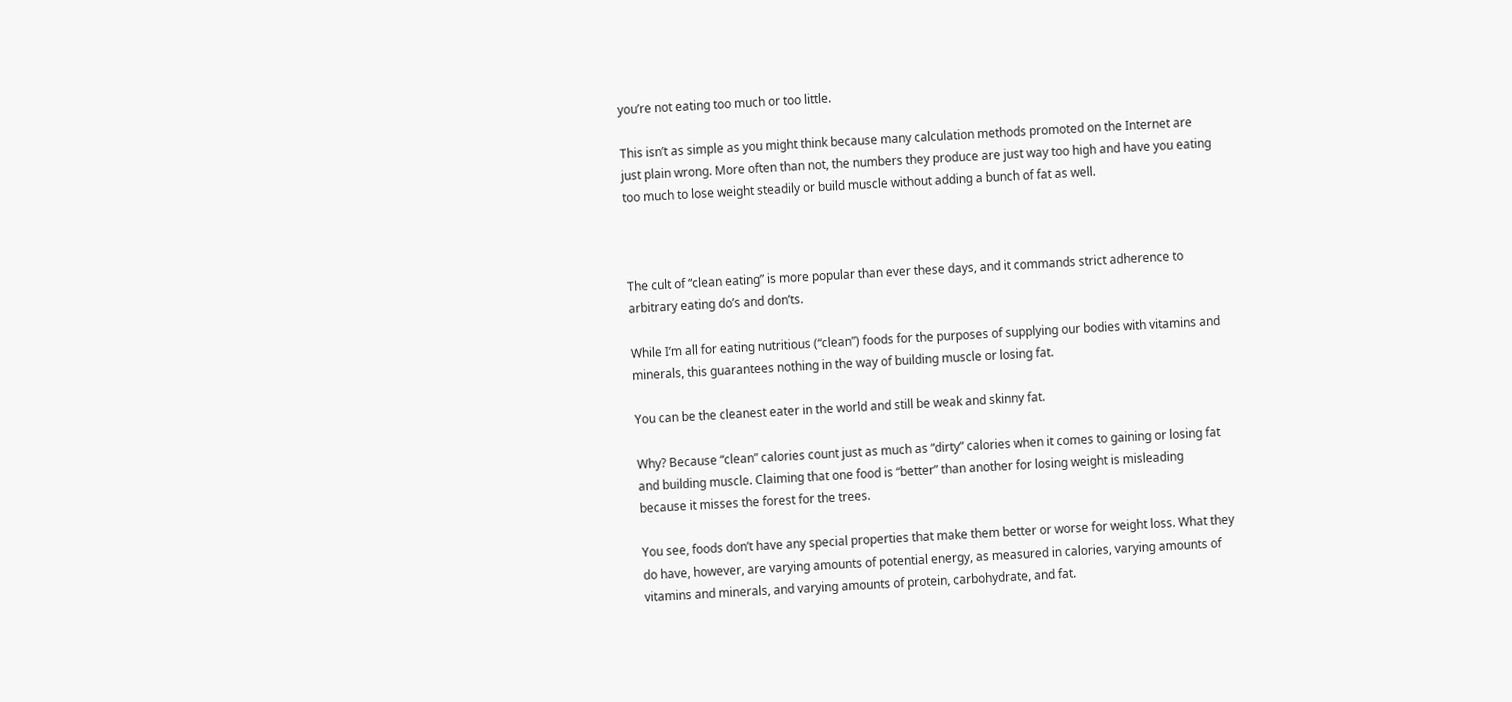you’re not eating too much or too little.

This isn’t as simple as you might think because many calculation methods promoted on the Internet are just plain wrong. More often than not, the numbers they produce are just way too high and have you eating too much to lose weight steadily or build muscle without adding a bunch of fat as well.



The cult of “clean eating” is more popular than ever these days, and it commands strict adherence to arbitrary eating do’s and don’ts.

While I’m all for eating nutritious (“clean”) foods for the purposes of supplying our bodies with vitamins and minerals, this guarantees nothing in the way of building muscle or losing fat.

You can be the cleanest eater in the world and still be weak and skinny fat.

Why? Because “clean” calories count just as much as “dirty” calories when it comes to gaining or losing fat and building muscle. Claiming that one food is “better” than another for losing weight is misleading because it misses the forest for the trees.

You see, foods don’t have any special properties that make them better or worse for weight loss. What they do have, however, are varying amounts of potential energy, as measured in calories, varying amounts of vitamins and minerals, and varying amounts of protein, carbohydrate, and fat.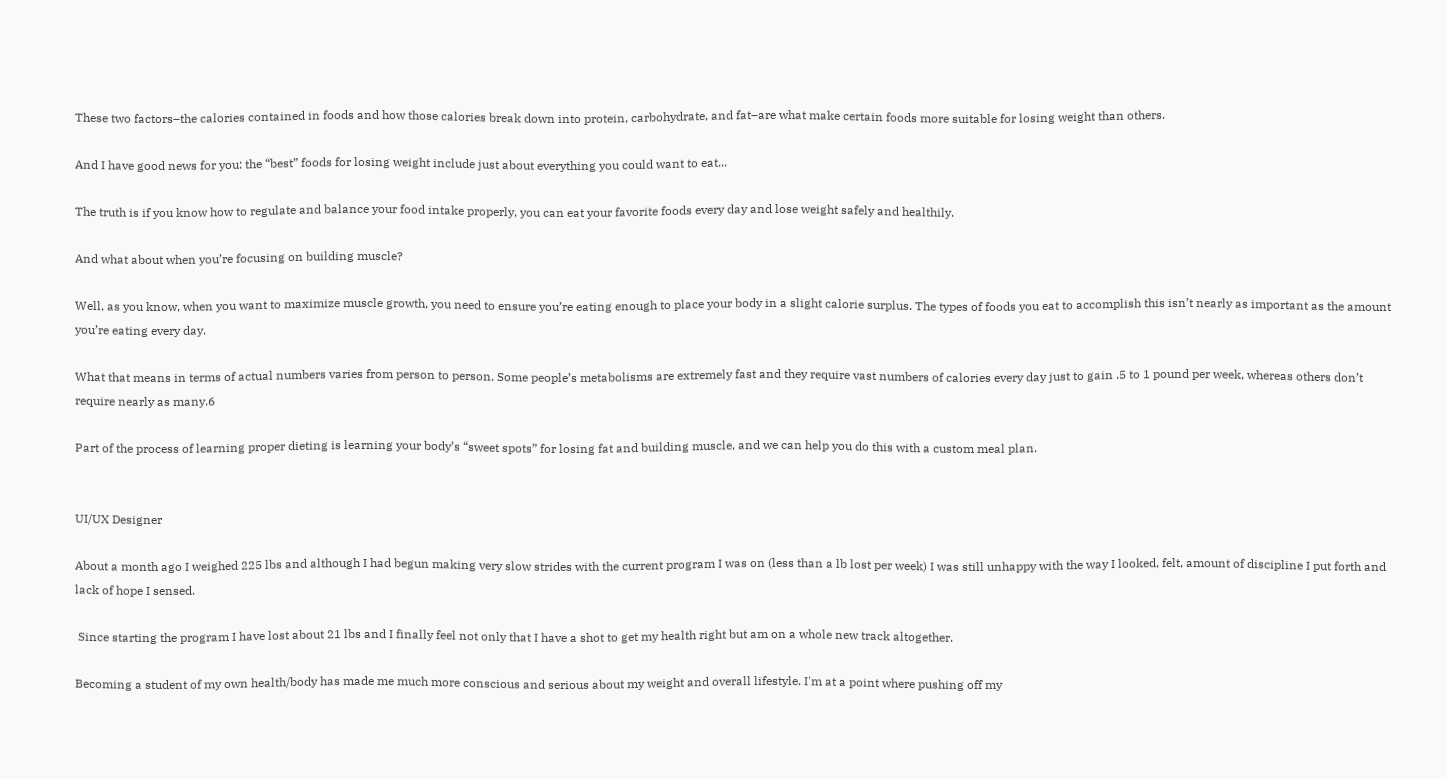These two factors–the calories contained in foods and how those calories break down into protein, carbohydrate, and fat–are what make certain foods more suitable for losing weight than others.

And I have good news for you: the “best” foods for losing weight include just about everything you could want to eat...

The truth is if you know how to regulate and balance your food intake properly, you can eat your favorite foods every day and lose weight safely and healthily.

And what about when you’re focusing on building muscle?

Well, as you know, when you want to maximize muscle growth, you need to ensure you’re eating enough to place your body in a slight calorie surplus. The types of foods you eat to accomplish this isn’t nearly as important as the amount you’re eating every day.

What that means in terms of actual numbers varies from person to person. Some people’s metabolisms are extremely fast and they require vast numbers of calories every day just to gain .5 to 1 pound per week, whereas others don’t require nearly as many.6

Part of the process of learning proper dieting is learning your body’s “sweet spots” for losing fat and building muscle, and we can help you do this with a custom meal plan.


UI/UX Designer

About a month ago I weighed 225 lbs and although I had begun making very slow strides with the current program I was on (less than a lb lost per week) I was still unhappy with the way I looked, felt, amount of discipline I put forth and lack of hope I sensed.

 Since starting the program I have lost about 21 lbs and I finally feel not only that I have a shot to get my health right but am on a whole new track altogether.

Becoming a student of my own health/body has made me much more conscious and serious about my weight and overall lifestyle. I'm at a point where pushing off my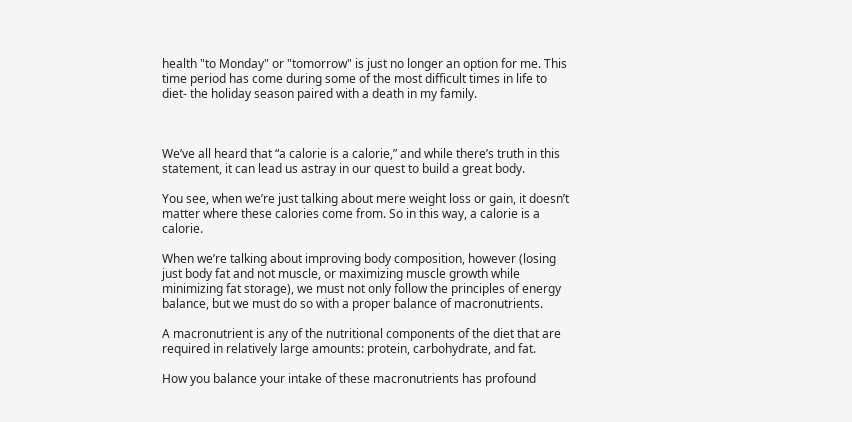health "to Monday" or "tomorrow" is just no longer an option for me. This time period has come during some of the most difficult times in life to diet- the holiday season paired with a death in my family.



We’ve all heard that “a calorie is a calorie,” and while there’s truth in this statement, it can lead us astray in our quest to build a great body.

You see, when we’re just talking about mere weight loss or gain, it doesn’t matter where these calories come from. So in this way, a calorie is a calorie.

When we’re talking about improving body composition, however (losing just body fat and not muscle, or maximizing muscle growth while minimizing fat storage), we must not only follow the principles of energy balance, but we must do so with a proper balance of macronutrients.

A macronutrient is any of the nutritional components of the diet that are required in relatively large amounts: protein, carbohydrate, and fat.

How you balance your intake of these macronutrients has profound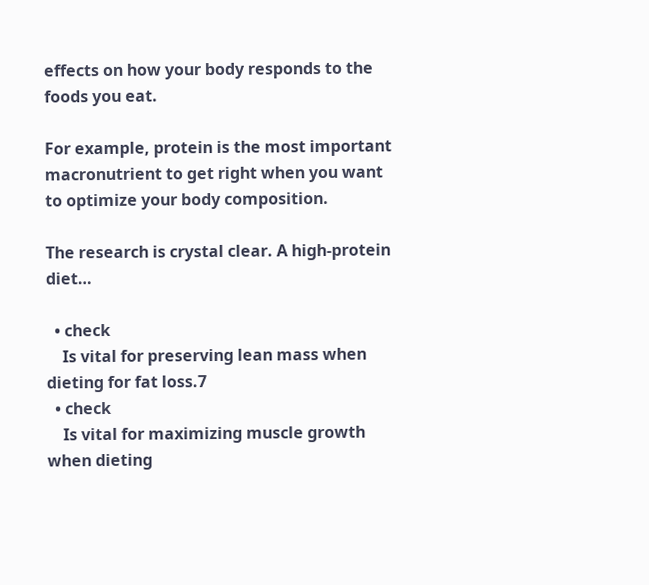effects on how your body responds to the foods you eat.

For example, protein is the most important macronutrient to get right when you want to optimize your body composition.

The research is crystal clear. A high-protein diet…

  • check
    Is vital for preserving lean mass when dieting for fat loss.7
  • check
    Is vital for maximizing muscle growth when dieting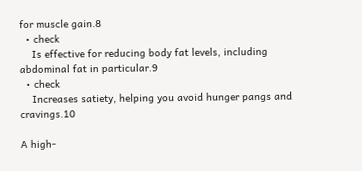for muscle gain.8
  • check
    Is effective for reducing body fat levels, including abdominal fat in particular.9
  • check
    Increases satiety, helping you avoid hunger pangs and cravings.10

A high-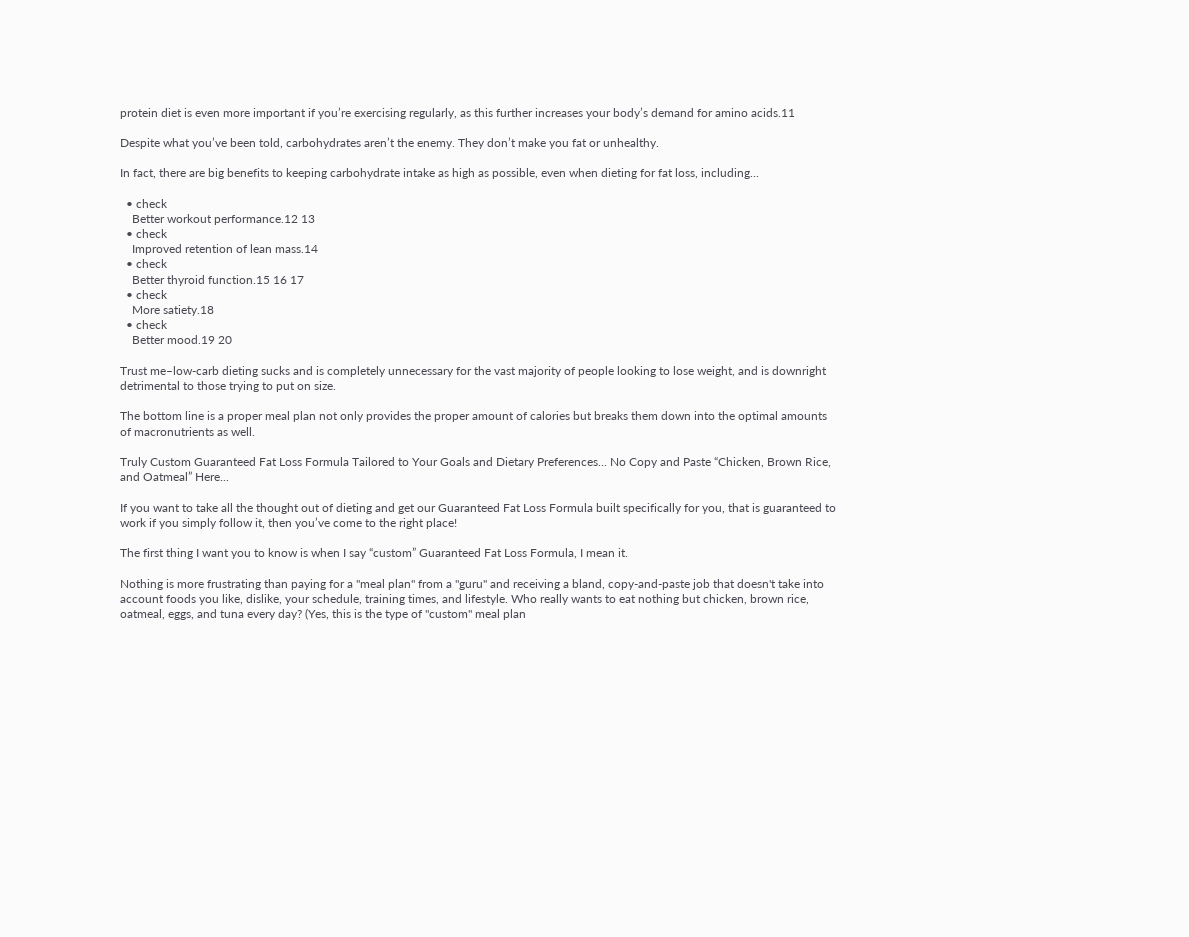protein diet is even more important if you’re exercising regularly, as this further increases your body’s demand for amino acids.11

Despite what you’ve been told, carbohydrates aren’t the enemy. They don’t make you fat or unhealthy.

In fact, there are big benefits to keeping carbohydrate intake as high as possible, even when dieting for fat loss, including...

  • check
    Better workout performance.12 13
  • check
    Improved retention of lean mass.14
  • check
    Better thyroid function.15 16 17
  • check
    More satiety.18
  • check
    Better mood.19 20

Trust me–low-carb dieting sucks and is completely unnecessary for the vast majority of people looking to lose weight, and is downright detrimental to those trying to put on size.

The bottom line is a proper meal plan not only provides the proper amount of calories but breaks them down into the optimal amounts of macronutrients as well.

Truly Custom Guaranteed Fat Loss Formula Tailored to Your Goals and Dietary Preferences... No Copy and Paste “Chicken, Brown Rice, and Oatmeal” Here...

If you want to take all the thought out of dieting and get our Guaranteed Fat Loss Formula built specifically for you, that is guaranteed to work if you simply follow it, then you’ve come to the right place!

The first thing I want you to know is when I say “custom” Guaranteed Fat Loss Formula, I mean it.

Nothing is more frustrating than paying for a "meal plan" from a "guru" and receiving a bland, copy-and-paste job that doesn't take into account foods you like, dislike, your schedule, training times, and lifestyle. Who really wants to eat nothing but chicken, brown rice, oatmeal, eggs, and tuna every day? (Yes, this is the type of "custom" meal plan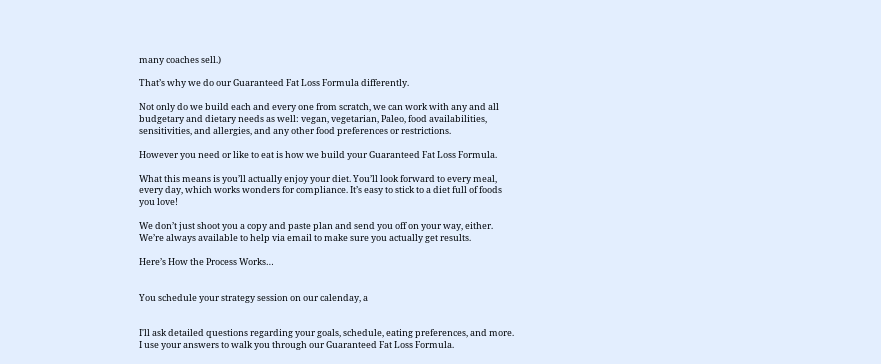many coaches sell.)

That’s why we do our Guaranteed Fat Loss Formula differently.

Not only do we build each and every one from scratch, we can work with any and all budgetary and dietary needs as well: vegan, vegetarian, Paleo, food availabilities, sensitivities, and allergies, and any other food preferences or restrictions.

However you need or like to eat is how we build your Guaranteed Fat Loss Formula.

What this means is you’ll actually enjoy your diet. You’ll look forward to every meal, every day, which works wonders for compliance. It’s easy to stick to a diet full of foods you love!

We don’t just shoot you a copy and paste plan and send you off on your way, either. We’re always available to help via email to make sure you actually get results.

Here’s How the Process Works…


You schedule your strategy session on our calenday, a


I'll ask detailed questions regarding your goals, schedule, eating preferences, and more. I use your answers to walk you through our Guaranteed Fat Loss Formula.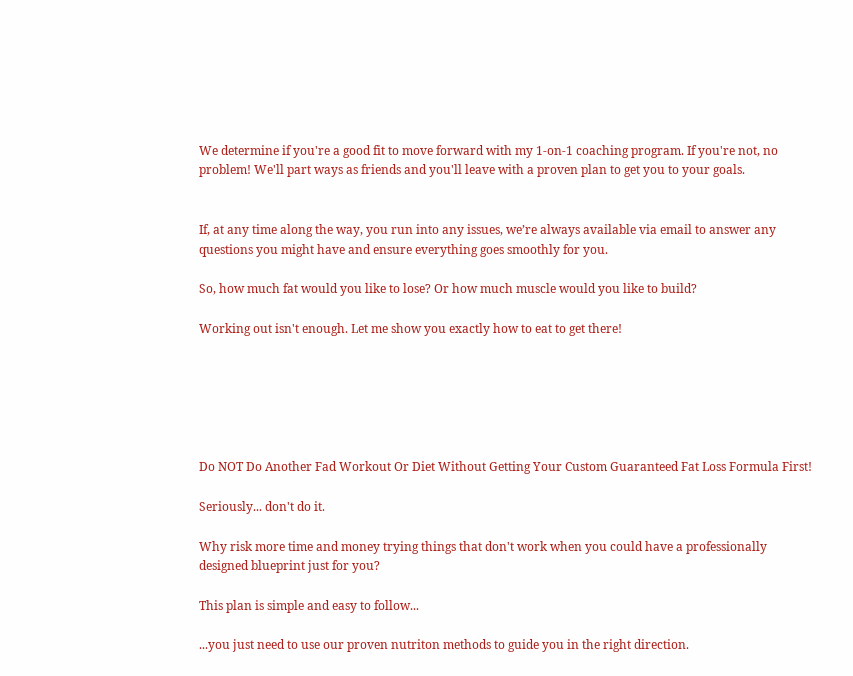We determine if you're a good fit to move forward with my 1-on-1 coaching program. If you're not, no problem! We'll part ways as friends and you'll leave with a proven plan to get you to your goals.


If, at any time along the way, you run into any issues, we’re always available via email to answer any questions you might have and ensure everything goes smoothly for you.

So, how much fat would you like to lose? Or how much muscle would you like to build?

Working out isn't enough. Let me show you exactly how to eat to get there!






Do NOT Do Another Fad Workout Or Diet Without Getting Your Custom Guaranteed Fat Loss Formula First!

Seriously... don't do it.

Why risk more time and money trying things that don't work when you could have a professionally designed blueprint just for you?

This plan is simple and easy to follow...

...you just need to use our proven nutriton methods to guide you in the right direction.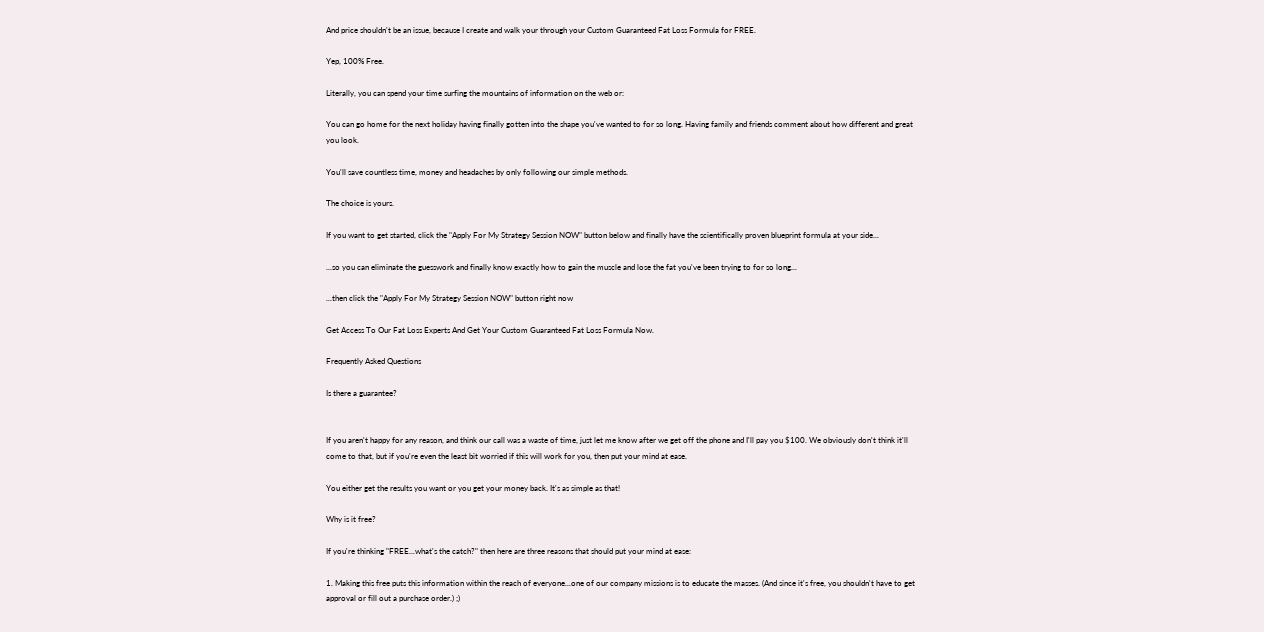And price shouldn't be an issue, because I create and walk your through your Custom Guaranteed Fat Loss Formula for FREE.

Yep, 100% Free.

Literally, you can spend your time surfing the mountains of information on the web or:

You can go home for the next holiday having finally gotten into the shape you've wanted to for so long. Having family and friends comment about how different and great you look.

You'll save countless time, money and headaches by only following our simple methods.

The choice is yours.

If you want to get started, click the "Apply For My Strategy Session NOW" button below and finally have the scientifically proven blueprint formula at your side...

...so you can eliminate the guesswork and finally know exactly how to gain the muscle and lose the fat you've been trying to for so long...

...then click the "Apply For My Strategy Session NOW" button right now

Get Access To Our Fat Loss Experts And Get Your Custom Guaranteed Fat Loss Formula Now.

Frequently Asked Questions

Is there a guarantee?


If you aren't happy for any reason, and think our call was a waste of time, just let me know after we get off the phone and I'll pay you $100. We obviously don't think it'll come to that, but if you're even the least bit worried if this will work for you, then put your mind at ease.

You either get the results you want or you get your money back. It's as simple as that!

Why is it free?

If you're thinking "FREE...what's the catch?" then here are three reasons that should put your mind at ease:

1. Making this free puts this information within the reach of everyone...one of our company missions is to educate the masses. (And since it's free, you shouldn't have to get approval or fill out a purchase order.) ;)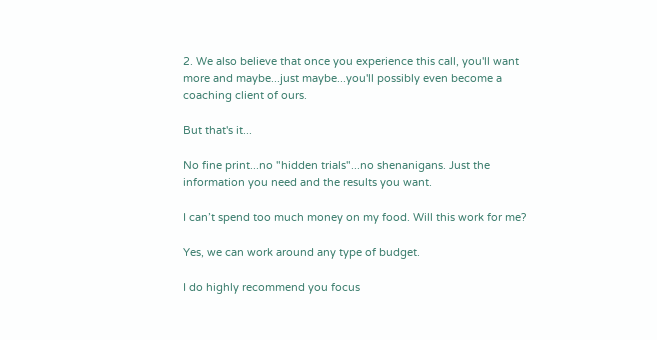2. We also believe that once you experience this call, you'll want more and maybe...just maybe...you'll possibly even become a coaching client of ours.

But that's it...

No fine print...no "hidden trials"...no shenanigans. Just the information you need and the results you want.

I can’t spend too much money on my food. Will this work for me?

Yes, we can work around any type of budget.

I do highly recommend you focus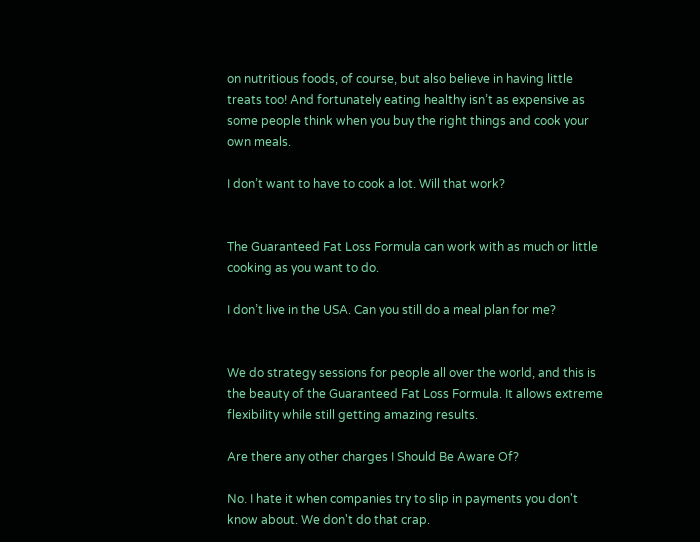on nutritious foods, of course, but also believe in having little treats too! And fortunately eating healthy isn’t as expensive as some people think when you buy the right things and cook your own meals.

I don’t want to have to cook a lot. Will that work?


The Guaranteed Fat Loss Formula can work with as much or little cooking as you want to do.

I don’t live in the USA. Can you still do a meal plan for me?


We do strategy sessions for people all over the world, and this is the beauty of the Guaranteed Fat Loss Formula. It allows extreme flexibility while still getting amazing results.

Are there any other charges I Should Be Aware Of?

No. I hate it when companies try to slip in payments you don't know about. We don't do that crap.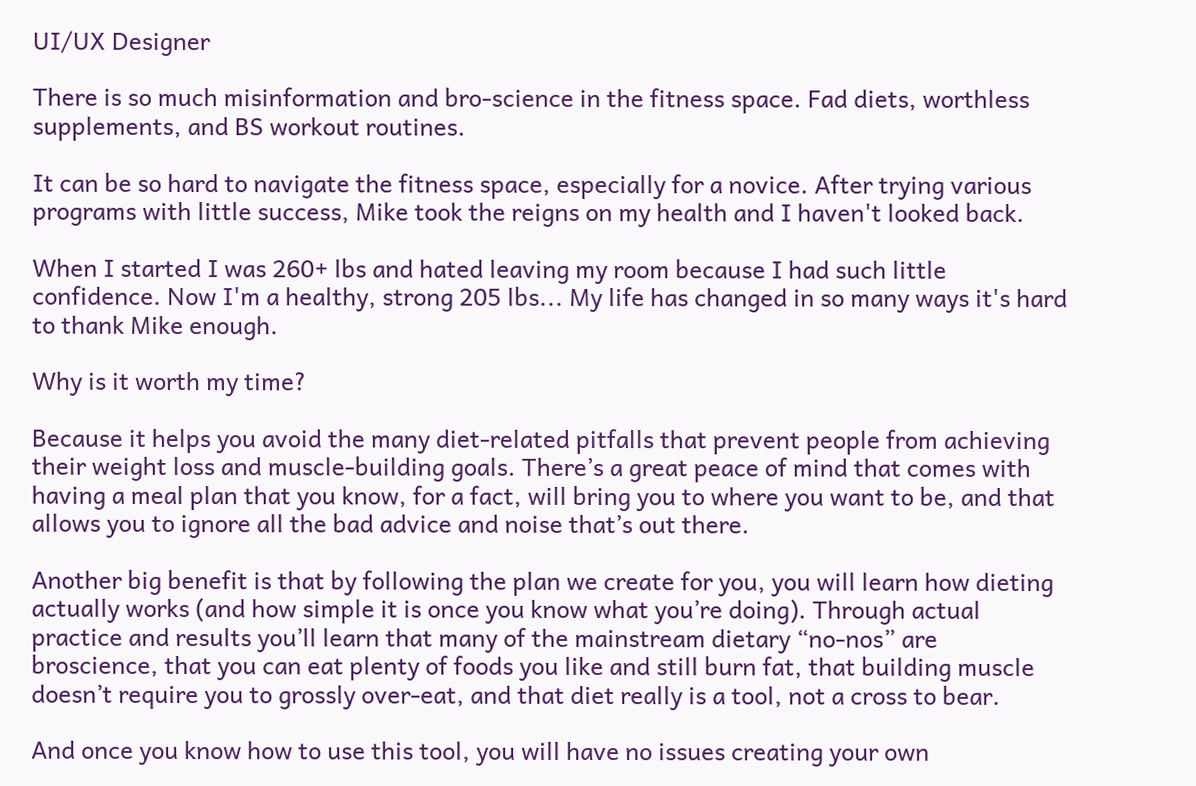UI/UX Designer

There is so much misinformation and bro-science in the fitness space. Fad diets, worthless supplements, and BS workout routines.

It can be so hard to navigate the fitness space, especially for a novice. After trying various programs with little success, Mike took the reigns on my health and I haven't looked back.

When I started I was 260+ lbs and hated leaving my room because I had such little confidence. Now I'm a healthy, strong 205 lbs... My life has changed in so many ways it's hard to thank Mike enough.

Why is it worth my time?

Because it helps you avoid the many diet-related pitfalls that prevent people from achieving their weight loss and muscle-building goals. There’s a great peace of mind that comes with having a meal plan that you know, for a fact, will bring you to where you want to be, and that allows you to ignore all the bad advice and noise that’s out there.

Another big benefit is that by following the plan we create for you, you will learn how dieting actually works (and how simple it is once you know what you’re doing). Through actual practice and results you’ll learn that many of the mainstream dietary “no-nos” are broscience, that you can eat plenty of foods you like and still burn fat, that building muscle doesn’t require you to grossly over-eat, and that diet really is a tool, not a cross to bear.

And once you know how to use this tool, you will have no issues creating your own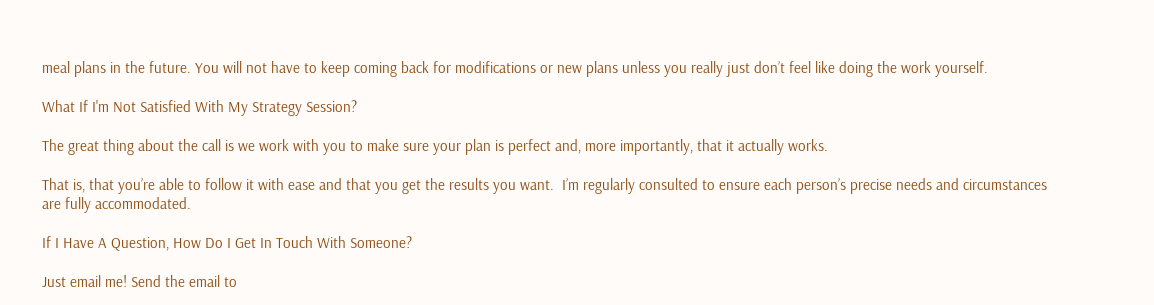meal plans in the future. You will not have to keep coming back for modifications or new plans unless you really just don’t feel like doing the work yourself.

What If I'm Not Satisfied With My Strategy Session?

The great thing about the call is we work with you to make sure your plan is perfect and, more importantly, that it actually works.

That is, that you’re able to follow it with ease and that you get the results you want.  I’m regularly consulted to ensure each person’s precise needs and circumstances are fully accommodated.

If I Have A Question, How Do I Get In Touch With Someone?

Just email me! Send the email to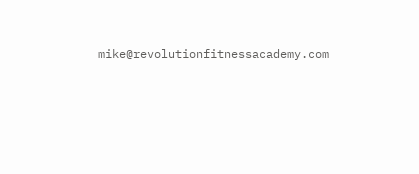mike@revolutionfitnessacademy.com